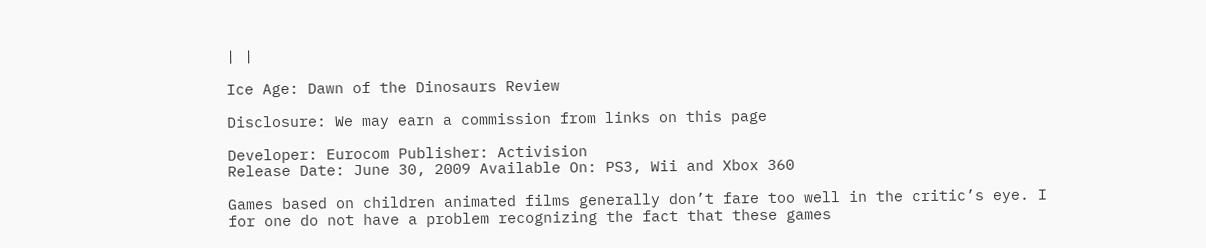| |

Ice Age: Dawn of the Dinosaurs Review

Disclosure: We may earn a commission from links on this page

Developer: Eurocom Publisher: Activision
Release Date: June 30, 2009 Available On: PS3, Wii and Xbox 360

Games based on children animated films generally don’t fare too well in the critic’s eye. I for one do not have a problem recognizing the fact that these games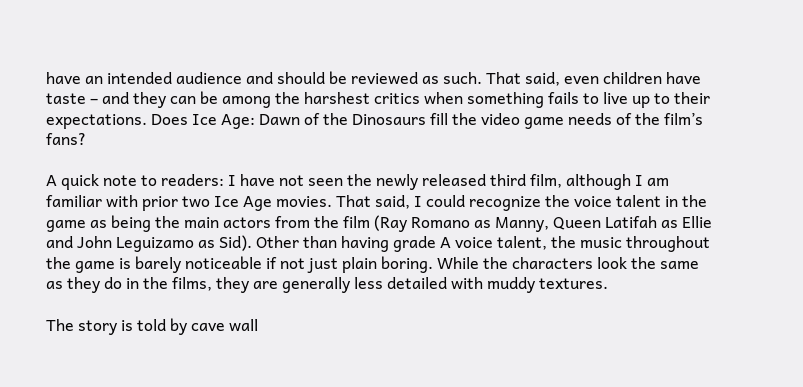have an intended audience and should be reviewed as such. That said, even children have taste – and they can be among the harshest critics when something fails to live up to their expectations. Does Ice Age: Dawn of the Dinosaurs fill the video game needs of the film’s fans?

A quick note to readers: I have not seen the newly released third film, although I am familiar with prior two Ice Age movies. That said, I could recognize the voice talent in the game as being the main actors from the film (Ray Romano as Manny, Queen Latifah as Ellie and John Leguizamo as Sid). Other than having grade A voice talent, the music throughout the game is barely noticeable if not just plain boring. While the characters look the same as they do in the films, they are generally less detailed with muddy textures.

The story is told by cave wall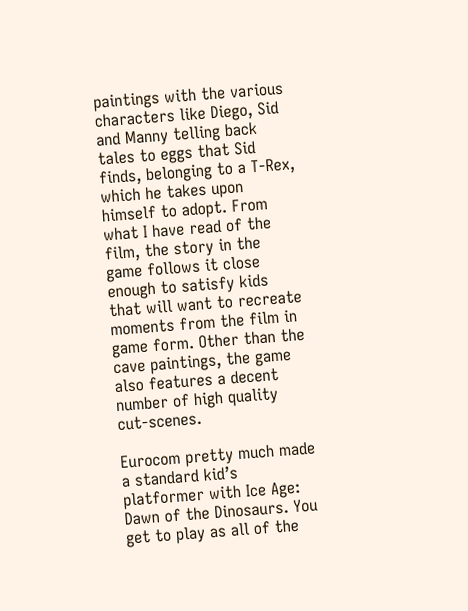paintings with the various characters like Diego, Sid and Manny telling back tales to eggs that Sid finds, belonging to a T-Rex, which he takes upon himself to adopt. From what I have read of the film, the story in the game follows it close enough to satisfy kids that will want to recreate moments from the film in game form. Other than the cave paintings, the game also features a decent number of high quality cut-scenes.

Eurocom pretty much made a standard kid’s platformer with Ice Age: Dawn of the Dinosaurs. You get to play as all of the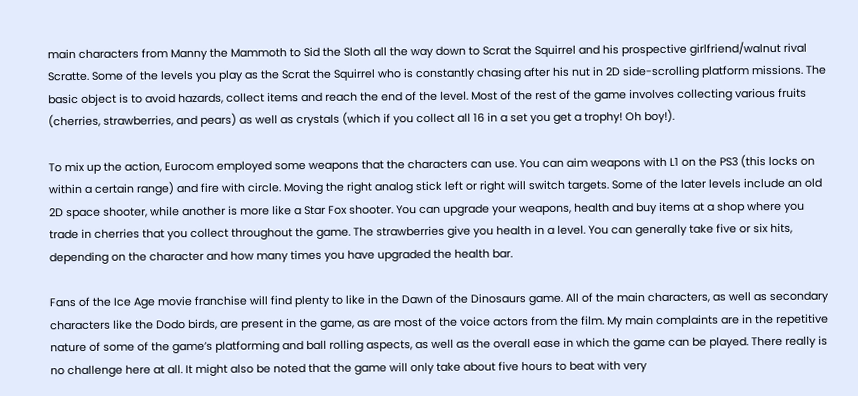main characters from Manny the Mammoth to Sid the Sloth all the way down to Scrat the Squirrel and his prospective girlfriend/walnut rival Scratte. Some of the levels you play as the Scrat the Squirrel who is constantly chasing after his nut in 2D side-scrolling platform missions. The basic object is to avoid hazards, collect items and reach the end of the level. Most of the rest of the game involves collecting various fruits (cherries, strawberries, and pears) as well as crystals (which if you collect all 16 in a set you get a trophy! Oh boy!).

To mix up the action, Eurocom employed some weapons that the characters can use. You can aim weapons with L1 on the PS3 (this locks on within a certain range) and fire with circle. Moving the right analog stick left or right will switch targets. Some of the later levels include an old 2D space shooter, while another is more like a Star Fox shooter. You can upgrade your weapons, health and buy items at a shop where you trade in cherries that you collect throughout the game. The strawberries give you health in a level. You can generally take five or six hits, depending on the character and how many times you have upgraded the health bar.

Fans of the Ice Age movie franchise will find plenty to like in the Dawn of the Dinosaurs game. All of the main characters, as well as secondary characters like the Dodo birds, are present in the game, as are most of the voice actors from the film. My main complaints are in the repetitive nature of some of the game’s platforming and ball rolling aspects, as well as the overall ease in which the game can be played. There really is no challenge here at all. It might also be noted that the game will only take about five hours to beat with very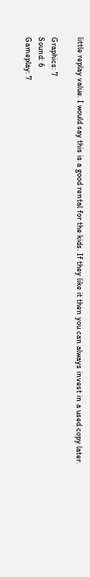little replay value. I would say this is a good rental for the kids. If they like it then you can always invest in a used copy later.

Graphics: 7
Sound: 6
Gameplay: 7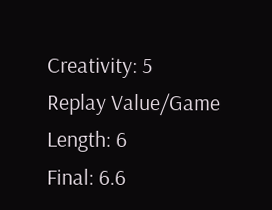Creativity: 5
Replay Value/Game Length: 6
Final: 6.6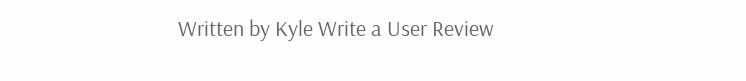Written by Kyle Write a User Review